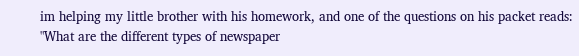im helping my little brother with his homework, and one of the questions on his packet reads: "What are the different types of newspaper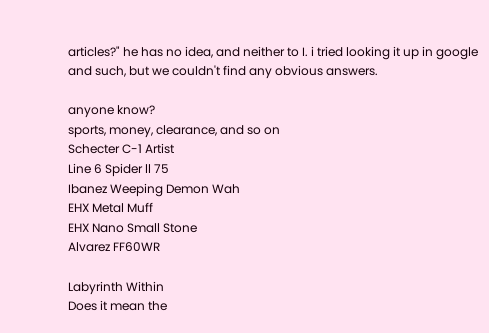articles?" he has no idea, and neither to I. i tried looking it up in google and such, but we couldn't find any obvious answers.

anyone know?
sports, money, clearance, and so on
Schecter C-1 Artist
Line 6 Spider ll 75
Ibanez Weeping Demon Wah
EHX Metal Muff
EHX Nano Small Stone
Alvarez FF60WR

Labyrinth Within
Does it mean the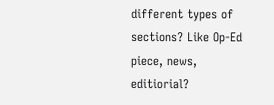different types of sections? Like Op-Ed piece, news, editiorial?